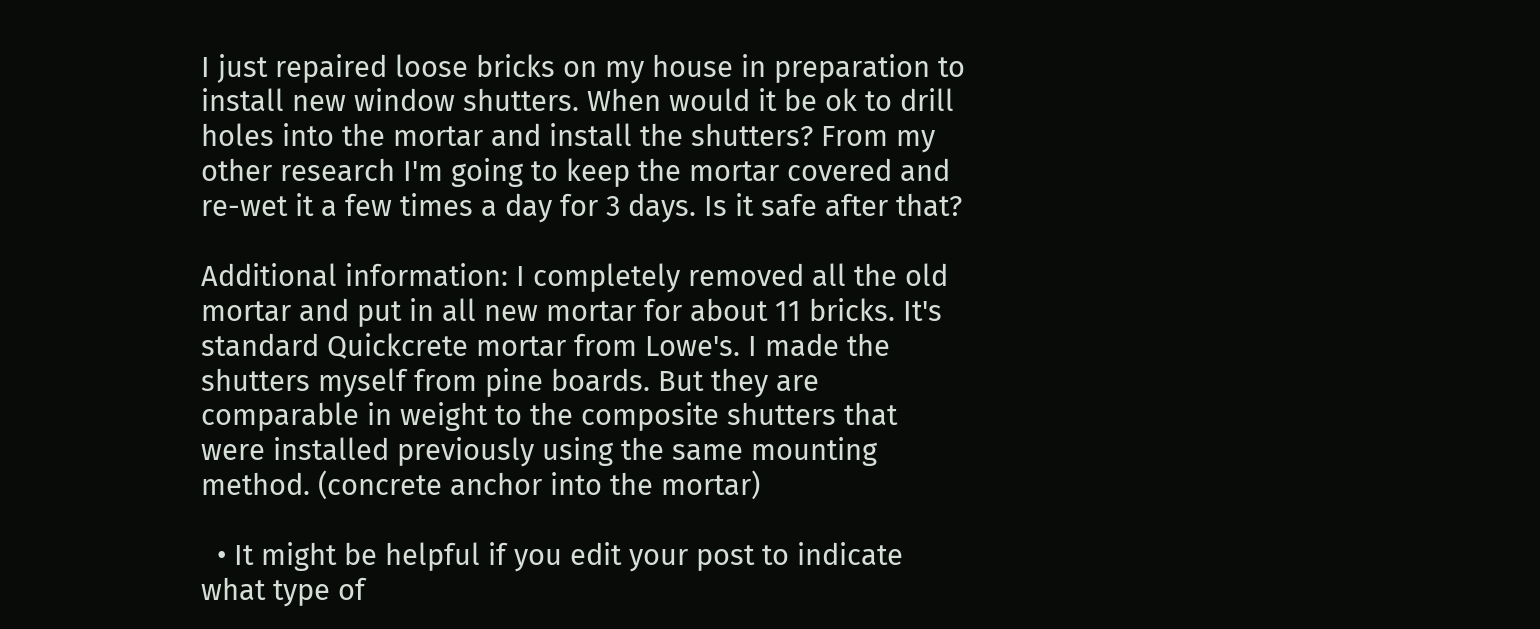I just repaired loose bricks on my house in preparation to install new window shutters. When would it be ok to drill holes into the mortar and install the shutters? From my other research I'm going to keep the mortar covered and re-wet it a few times a day for 3 days. Is it safe after that?

Additional information: I completely removed all the old mortar and put in all new mortar for about 11 bricks. It's standard Quickcrete mortar from Lowe's. I made the shutters myself from pine boards. But they are comparable in weight to the composite shutters that were installed previously using the same mounting method. (concrete anchor into the mortar)

  • It might be helpful if you edit your post to indicate what type of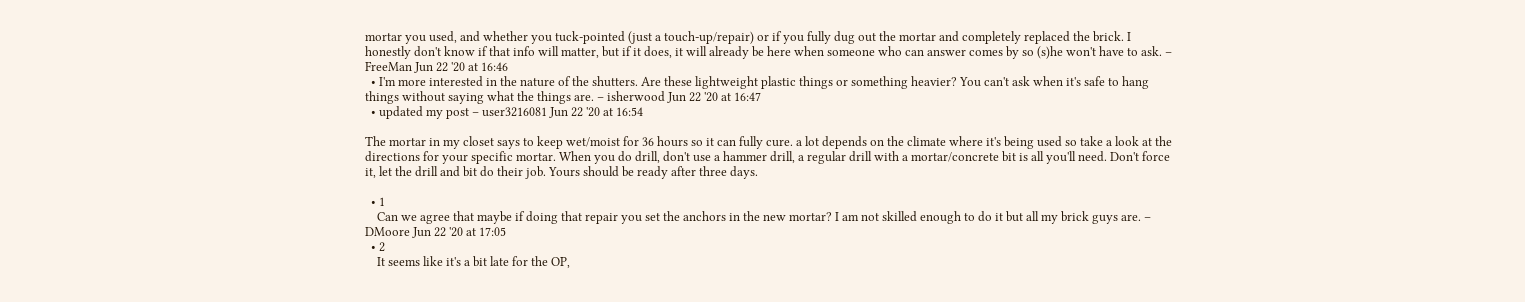mortar you used, and whether you tuck-pointed (just a touch-up/repair) or if you fully dug out the mortar and completely replaced the brick. I honestly don't know if that info will matter, but if it does, it will already be here when someone who can answer comes by so (s)he won't have to ask. – FreeMan Jun 22 '20 at 16:46
  • I'm more interested in the nature of the shutters. Are these lightweight plastic things or something heavier? You can't ask when it's safe to hang things without saying what the things are. – isherwood Jun 22 '20 at 16:47
  • updated my post – user3216081 Jun 22 '20 at 16:54

The mortar in my closet says to keep wet/moist for 36 hours so it can fully cure. a lot depends on the climate where it's being used so take a look at the directions for your specific mortar. When you do drill, don't use a hammer drill, a regular drill with a mortar/concrete bit is all you'll need. Don't force it, let the drill and bit do their job. Yours should be ready after three days.

  • 1
    Can we agree that maybe if doing that repair you set the anchors in the new mortar? I am not skilled enough to do it but all my brick guys are. – DMoore Jun 22 '20 at 17:05
  • 2
    It seems like it's a bit late for the OP,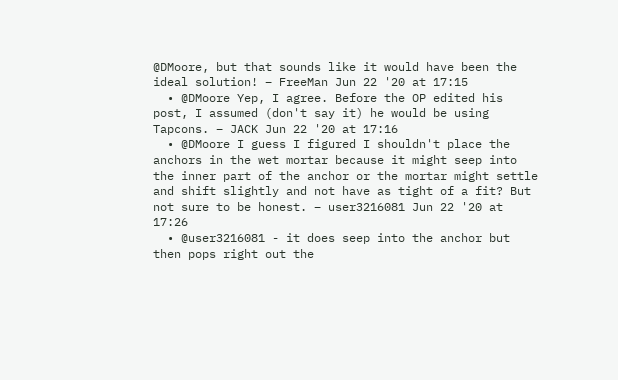@DMoore, but that sounds like it would have been the ideal solution! – FreeMan Jun 22 '20 at 17:15
  • @DMoore Yep, I agree. Before the OP edited his post, I assumed (don't say it) he would be using Tapcons. – JACK Jun 22 '20 at 17:16
  • @DMoore I guess I figured I shouldn't place the anchors in the wet mortar because it might seep into the inner part of the anchor or the mortar might settle and shift slightly and not have as tight of a fit? But not sure to be honest. – user3216081 Jun 22 '20 at 17:26
  • @user3216081 - it does seep into the anchor but then pops right out the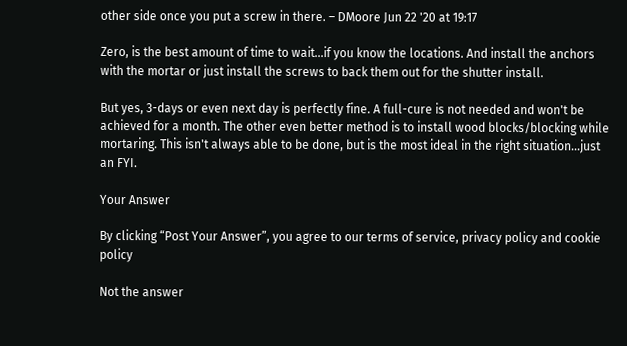other side once you put a screw in there. – DMoore Jun 22 '20 at 19:17

Zero, is the best amount of time to wait...if you know the locations. And install the anchors with the mortar or just install the screws to back them out for the shutter install.

But yes, 3-days or even next day is perfectly fine. A full-cure is not needed and won't be achieved for a month. The other even better method is to install wood blocks/blocking while mortaring. This isn't always able to be done, but is the most ideal in the right situation...just an FYI.

Your Answer

By clicking “Post Your Answer”, you agree to our terms of service, privacy policy and cookie policy

Not the answer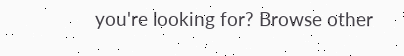you're looking for? Browse other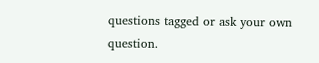questions tagged or ask your own question.